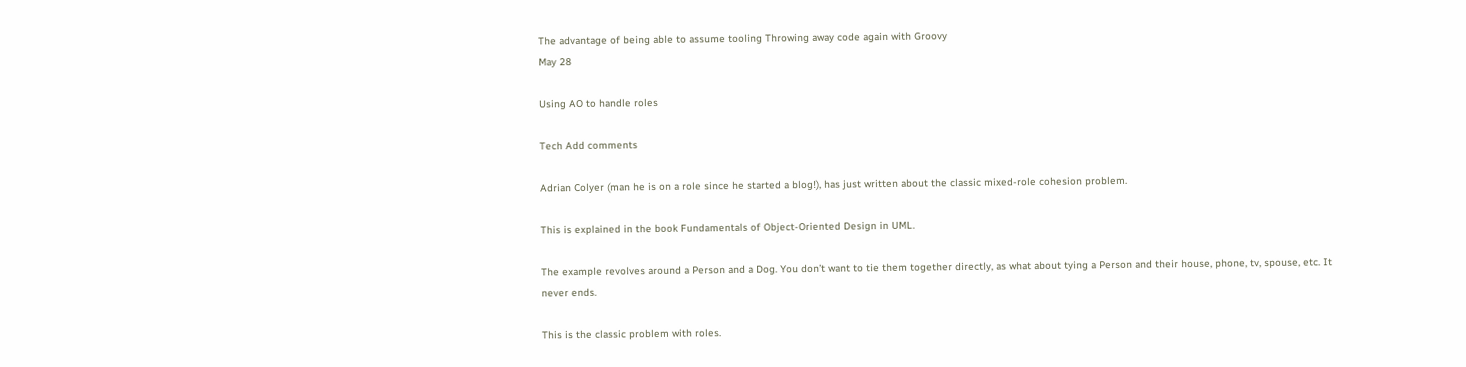The advantage of being able to assume tooling Throwing away code again with Groovy
May 28

Using AO to handle roles

Tech Add comments

Adrian Colyer (man he is on a role since he started a blog!), has just written about the classic mixed-role cohesion problem.

This is explained in the book Fundamentals of Object-Oriented Design in UML.

The example revolves around a Person and a Dog. You don’t want to tie them together directly, as what about tying a Person and their house, phone, tv, spouse, etc. It never ends.

This is the classic problem with roles.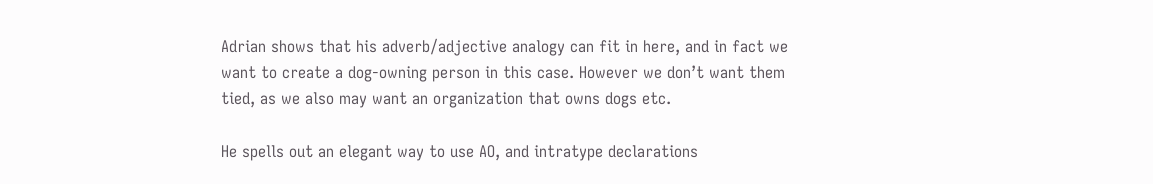Adrian shows that his adverb/adjective analogy can fit in here, and in fact we want to create a dog-owning person in this case. However we don’t want them tied, as we also may want an organization that owns dogs etc.

He spells out an elegant way to use AO, and intratype declarations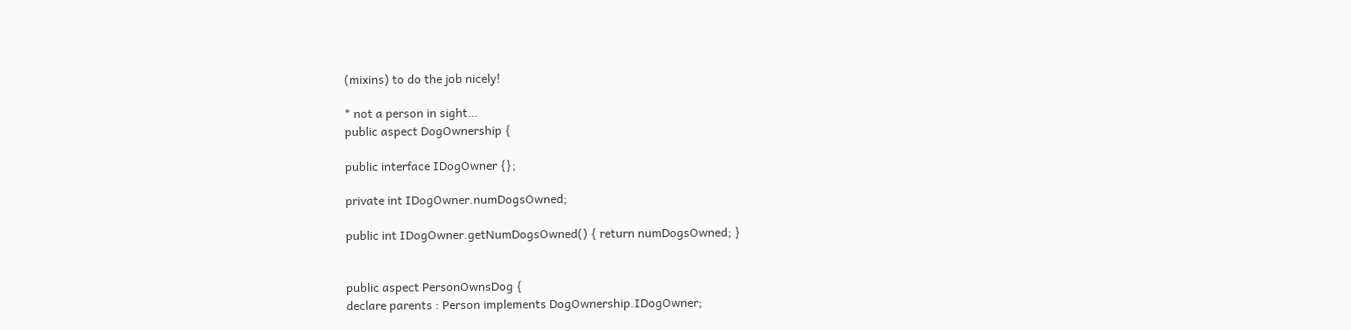(mixins) to do the job nicely!

* not a person in sight…
public aspect DogOwnership {

public interface IDogOwner {};

private int IDogOwner.numDogsOwned;

public int IDogOwner.getNumDogsOwned() { return numDogsOwned; }


public aspect PersonOwnsDog {
declare parents : Person implements DogOwnership.IDogOwner;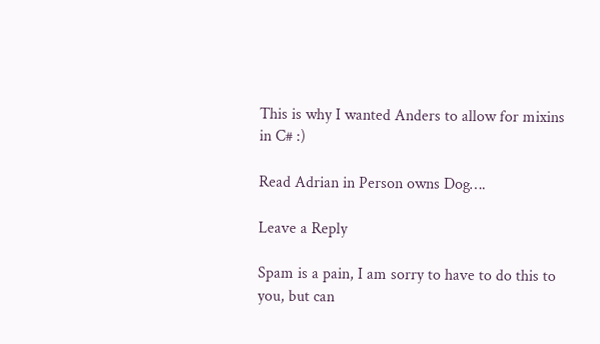This is why I wanted Anders to allow for mixins in C# :)

Read Adrian in Person owns Dog….

Leave a Reply

Spam is a pain, I am sorry to have to do this to you, but can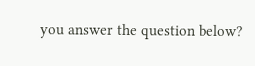you answer the question below?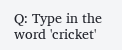Q: Type in the word 'cricket'